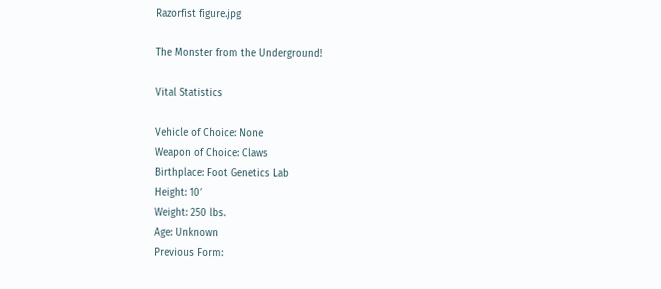Razorfist figure.jpg

The Monster from the Underground!

Vital Statistics

Vehicle of Choice: None
Weapon of Choice: Claws
Birthplace: Foot Genetics Lab
Height: 10′
Weight: 250 lbs.
Age: Unknown
Previous Form: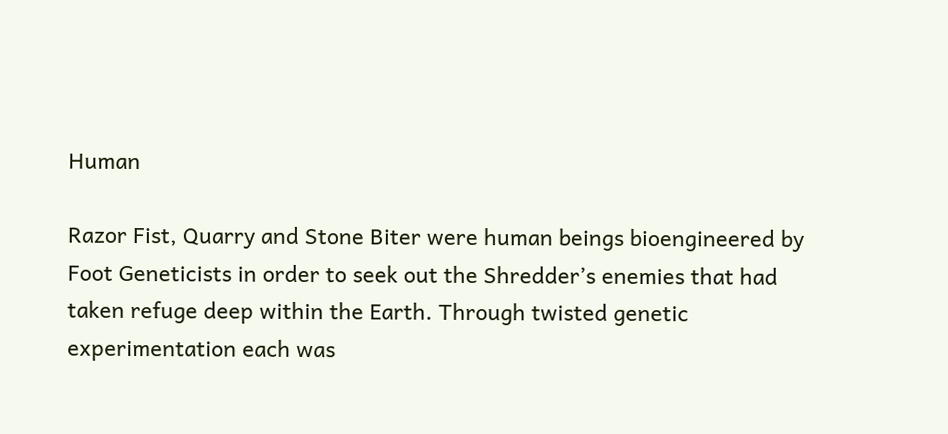Human

Razor Fist, Quarry and Stone Biter were human beings bioengineered by Foot Geneticists in order to seek out the Shredder’s enemies that had taken refuge deep within the Earth. Through twisted genetic experimentation each was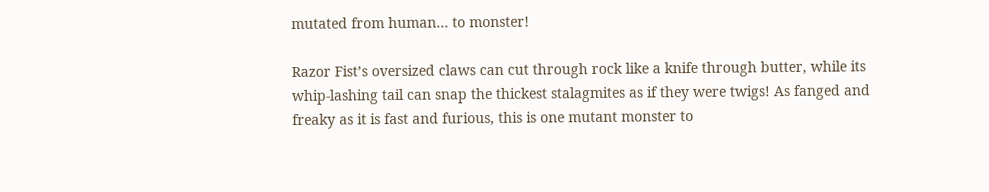mutated from human… to monster!

Razor Fist’s oversized claws can cut through rock like a knife through butter, while its whip-lashing tail can snap the thickest stalagmites as if they were twigs! As fanged and freaky as it is fast and furious, this is one mutant monster to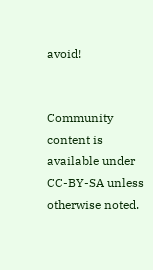avoid!


Community content is available under CC-BY-SA unless otherwise noted.